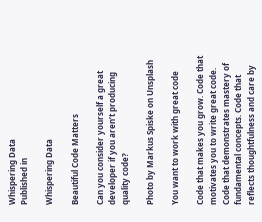Whispering Data
Published in

Whispering Data

Beautiful Code Matters

Can you consider yourself a great developer if you aren’t producing quality code?

Photo by Markus Spiske on Unsplash

You want to work with great code

Code that makes you grow. Code that motivates you to write great code. Code that demonstrates mastery of fundamental concepts. Code that reflects thoughtfulness and care by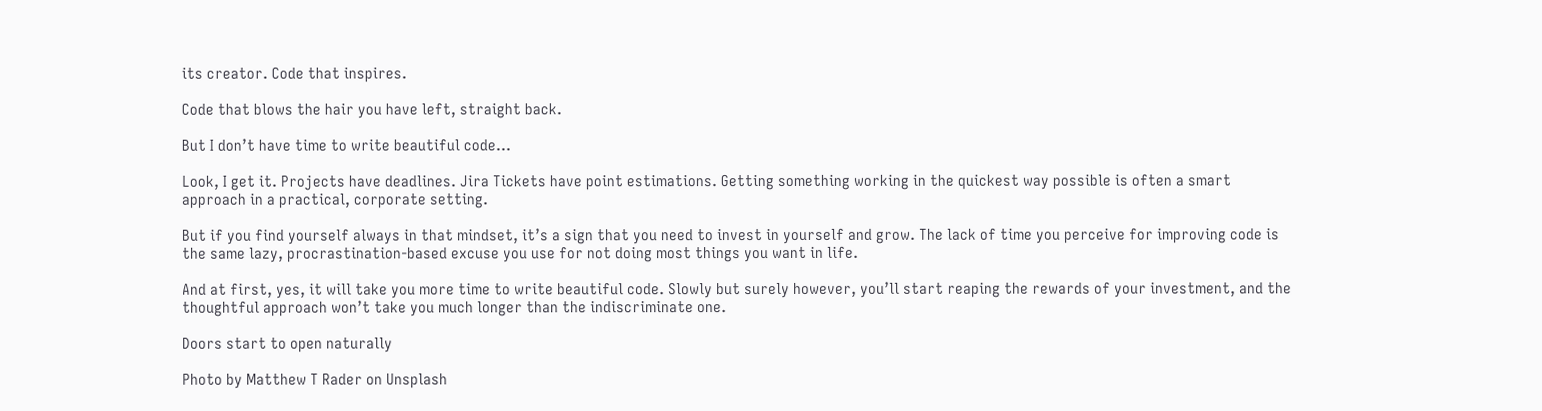its creator. Code that inspires.

Code that blows the hair you have left, straight back.

But I don’t have time to write beautiful code…

Look, I get it. Projects have deadlines. Jira Tickets have point estimations. Getting something working in the quickest way possible is often a smart approach in a practical, corporate setting.

But if you find yourself always in that mindset, it’s a sign that you need to invest in yourself and grow. The lack of time you perceive for improving code is the same lazy, procrastination-based excuse you use for not doing most things you want in life.

And at first, yes, it will take you more time to write beautiful code. Slowly but surely however, you’ll start reaping the rewards of your investment, and the thoughtful approach won’t take you much longer than the indiscriminate one.

Doors start to open naturally

Photo by Matthew T Rader on Unsplash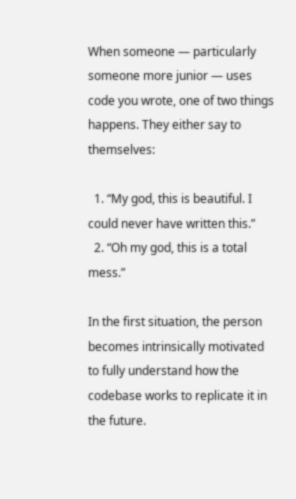When someone — particularly someone more junior — uses code you wrote, one of two things happens. They either say to themselves:

  1. “My god, this is beautiful. I could never have written this.”
  2. “Oh my god, this is a total mess.”

In the first situation, the person becomes intrinsically motivated to fully understand how the codebase works to replicate it in the future.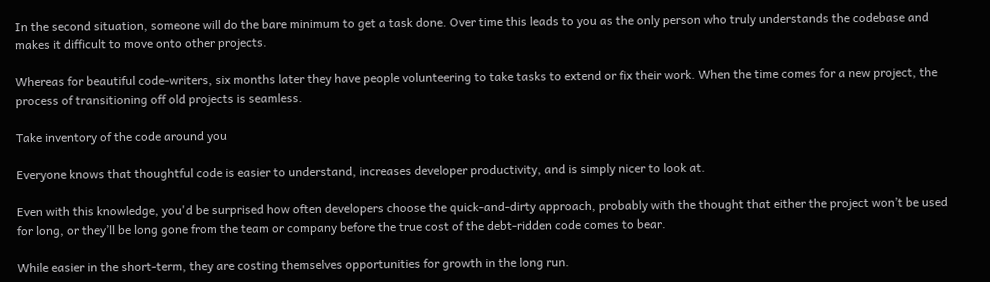In the second situation, someone will do the bare minimum to get a task done. Over time this leads to you as the only person who truly understands the codebase and makes it difficult to move onto other projects.

Whereas for beautiful code-writers, six months later they have people volunteering to take tasks to extend or fix their work. When the time comes for a new project, the process of transitioning off old projects is seamless.

Take inventory of the code around you

Everyone knows that thoughtful code is easier to understand, increases developer productivity, and is simply nicer to look at.

Even with this knowledge, you'd be surprised how often developers choose the quick-and-dirty approach, probably with the thought that either the project won’t be used for long, or they’ll be long gone from the team or company before the true cost of the debt-ridden code comes to bear.

While easier in the short-term, they are costing themselves opportunities for growth in the long run.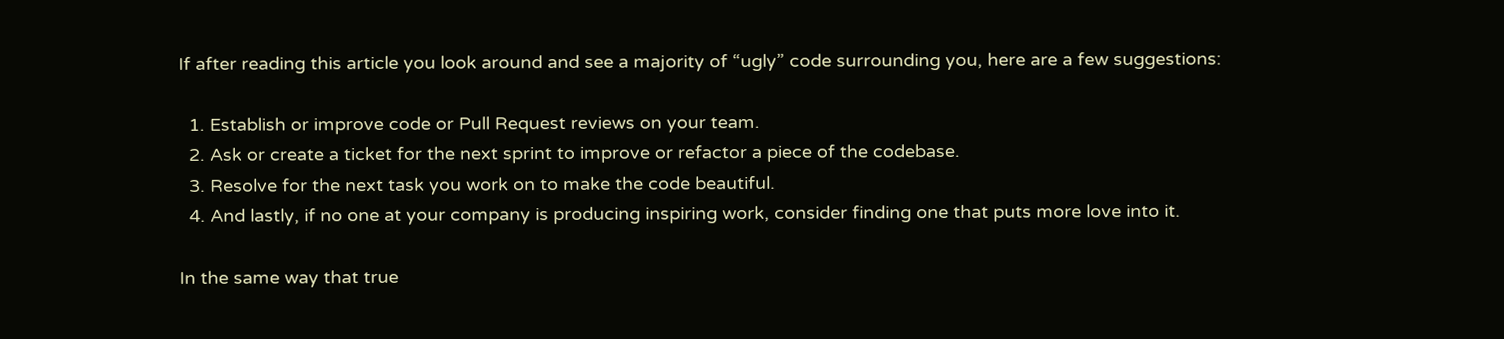If after reading this article you look around and see a majority of “ugly” code surrounding you, here are a few suggestions:

  1. Establish or improve code or Pull Request reviews on your team.
  2. Ask or create a ticket for the next sprint to improve or refactor a piece of the codebase.
  3. Resolve for the next task you work on to make the code beautiful.
  4. And lastly, if no one at your company is producing inspiring work, consider finding one that puts more love into it.

In the same way that true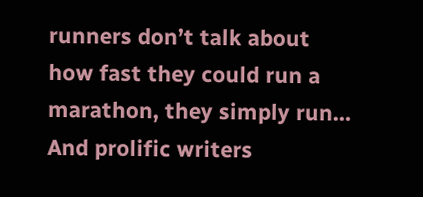runners don’t talk about how fast they could run a marathon, they simply run… And prolific writers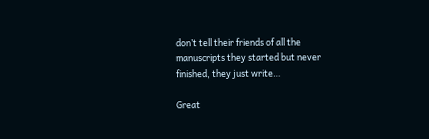don’t tell their friends of all the manuscripts they started but never finished, they just write…

Great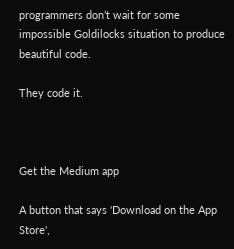programmers don’t wait for some impossible Goldilocks situation to produce beautiful code.

They code it.



Get the Medium app

A button that says 'Download on the App Store',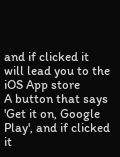and if clicked it will lead you to the iOS App store
A button that says 'Get it on, Google Play', and if clicked it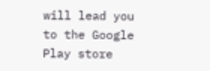will lead you to the Google Play store